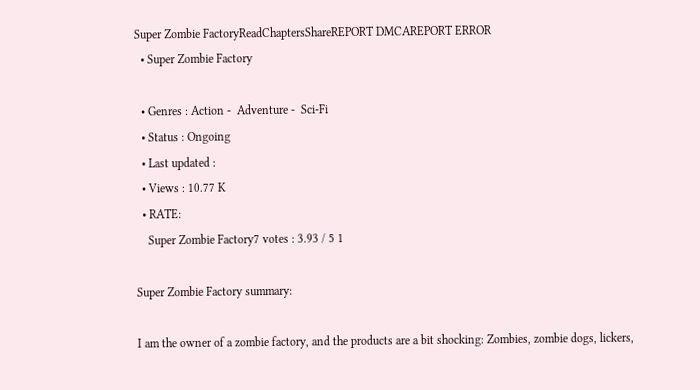Super Zombie FactoryReadChaptersShareREPORT DMCAREPORT ERROR
  • Super Zombie Factory

  • Genres : Action -  Adventure -  Sci-Fi
  • Status : Ongoing
  • Last updated :
  • Views : 10.77 K
  • RATE:
    Super Zombie Factory7 votes : 3.93 / 5 1

Super Zombie Factory summary:

I am the owner of a zombie factory, and the products are a bit shocking: Zombies, zombie dogs, lickers,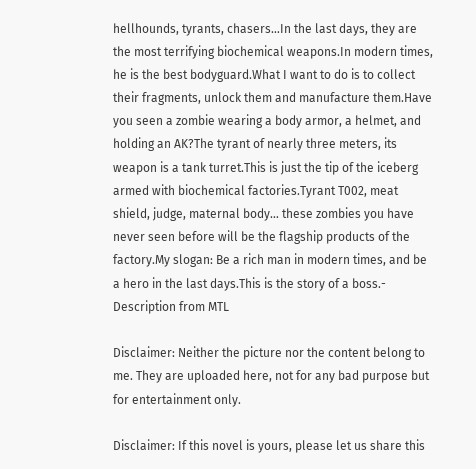hellhounds, tyrants, chasers…In the last days, they are the most terrifying biochemical weapons.In modern times, he is the best bodyguard.What I want to do is to collect their fragments, unlock them and manufacture them.Have you seen a zombie wearing a body armor, a helmet, and holding an AK?The tyrant of nearly three meters, its weapon is a tank turret.This is just the tip of the iceberg armed with biochemical factories.Tyrant T002, meat shield, judge, maternal body… these zombies you have never seen before will be the flagship products of the factory.My slogan: Be a rich man in modern times, and be a hero in the last days.This is the story of a boss.- Description from MTL

Disclaimer: Neither the picture nor the content belong to me. They are uploaded here, not for any bad purpose but for entertainment only.

Disclaimer: If this novel is yours, please let us share this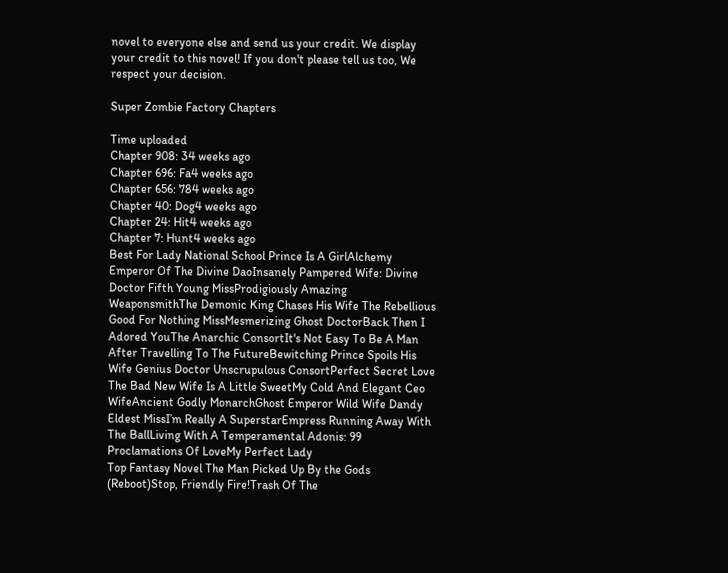novel to everyone else and send us your credit. We display your credit to this novel! If you don't please tell us too, We respect your decision.

Super Zombie Factory Chapters

Time uploaded
Chapter 908: 34 weeks ago
Chapter 696: Fa4 weeks ago
Chapter 656: 784 weeks ago
Chapter 40: Dog4 weeks ago
Chapter 24: Hit4 weeks ago
Chapter 7: Hunt4 weeks ago
Best For Lady National School Prince Is A GirlAlchemy Emperor Of The Divine DaoInsanely Pampered Wife: Divine Doctor Fifth Young MissProdigiously Amazing WeaponsmithThe Demonic King Chases His Wife The Rebellious Good For Nothing MissMesmerizing Ghost DoctorBack Then I Adored YouThe Anarchic ConsortIt's Not Easy To Be A Man After Travelling To The FutureBewitching Prince Spoils His Wife Genius Doctor Unscrupulous ConsortPerfect Secret Love The Bad New Wife Is A Little SweetMy Cold And Elegant Ceo WifeAncient Godly MonarchGhost Emperor Wild Wife Dandy Eldest MissI’m Really A SuperstarEmpress Running Away With The BallLiving With A Temperamental Adonis: 99 Proclamations Of LoveMy Perfect Lady
Top Fantasy Novel The Man Picked Up By the Gods (Reboot)Stop, Friendly Fire!Trash Of The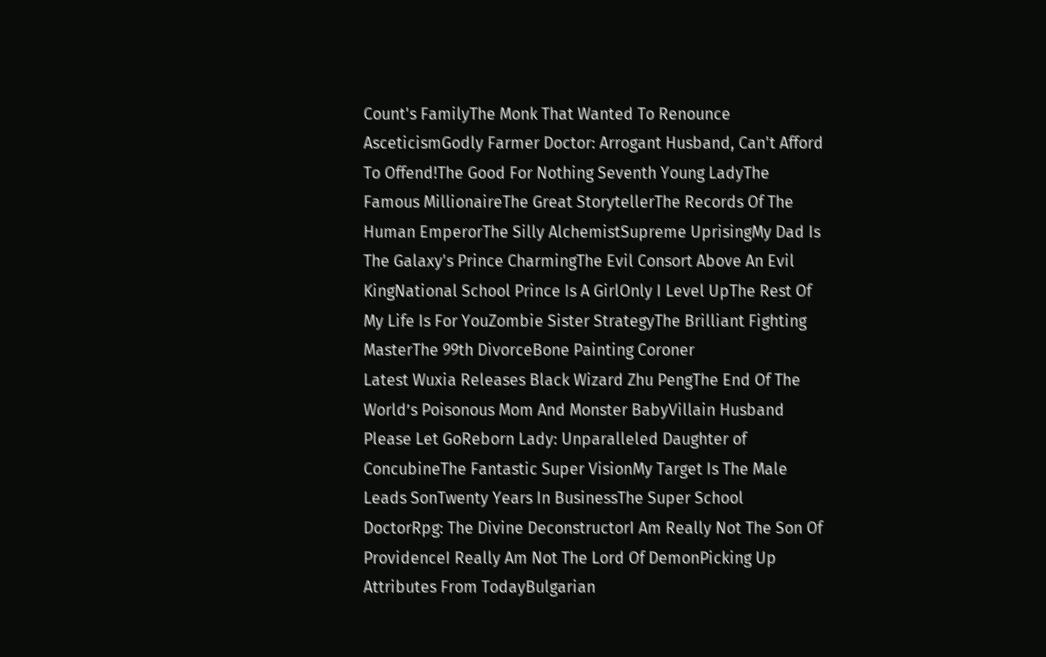Count's FamilyThe Monk That Wanted To Renounce AsceticismGodly Farmer Doctor: Arrogant Husband, Can't Afford To Offend!The Good For Nothing Seventh Young LadyThe Famous MillionaireThe Great StorytellerThe Records Of The Human EmperorThe Silly AlchemistSupreme UprisingMy Dad Is The Galaxy's Prince CharmingThe Evil Consort Above An Evil KingNational School Prince Is A GirlOnly I Level UpThe Rest Of My Life Is For YouZombie Sister StrategyThe Brilliant Fighting MasterThe 99th DivorceBone Painting Coroner
Latest Wuxia Releases Black Wizard Zhu PengThe End Of The World’s Poisonous Mom And Monster BabyVillain Husband Please Let GoReborn Lady: Unparalleled Daughter of ConcubineThe Fantastic Super VisionMy Target Is The Male Leads SonTwenty Years In BusinessThe Super School DoctorRpg: The Divine DeconstructorI Am Really Not The Son Of ProvidenceI Really Am Not The Lord Of DemonPicking Up Attributes From TodayBulgarian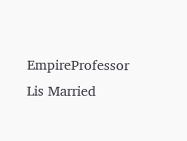EmpireProfessor Lis Married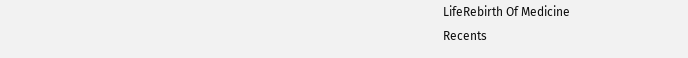LifeRebirth Of Medicine
Recents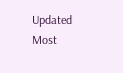Updated Most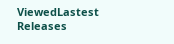ViewedLastest Releases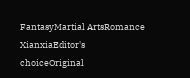FantasyMartial ArtsRomance
XianxiaEditor's choiceOriginal